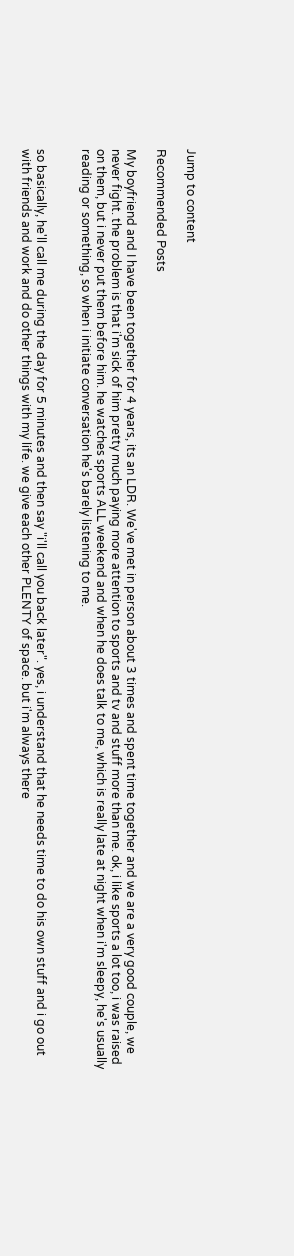Jump to content

Recommended Posts

My boyfriend and I have been together for 4 years, its an LDR. We've met in person about 3 times and spent time together and we are a very good couple, we never fight. the problem is that i'm sick of him pretty much paying more attention to sports and tv and stuff more than me. ok, i like sports a lot too, i was raised on them, but i never put them before him. he watches sports ALL weekend and when he does talk to me, which is really late at night when i'm sleepy, he's usually reading or something, so when i initiate conversation he's barely listening to me.


so basically, he'll call me during the day for 5 minutes and then say "i'll call you back later". yes, i understand that he needs time to do his own stuff and i go out with friends and work and do other things with my life. we give each other PLENTY of space. but i'm always there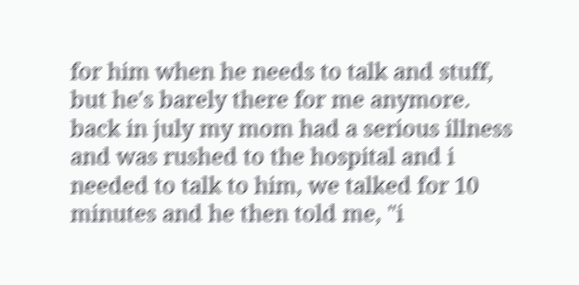for him when he needs to talk and stuff, but he's barely there for me anymore. back in july my mom had a serious illness and was rushed to the hospital and i needed to talk to him, we talked for 10 minutes and he then told me, "i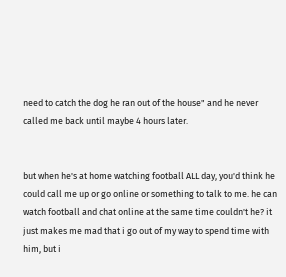need to catch the dog he ran out of the house" and he never called me back until maybe 4 hours later.


but when he's at home watching football ALL day, you'd think he could call me up or go online or something to talk to me. he can watch football and chat online at the same time couldn't he? it just makes me mad that i go out of my way to spend time with him, but i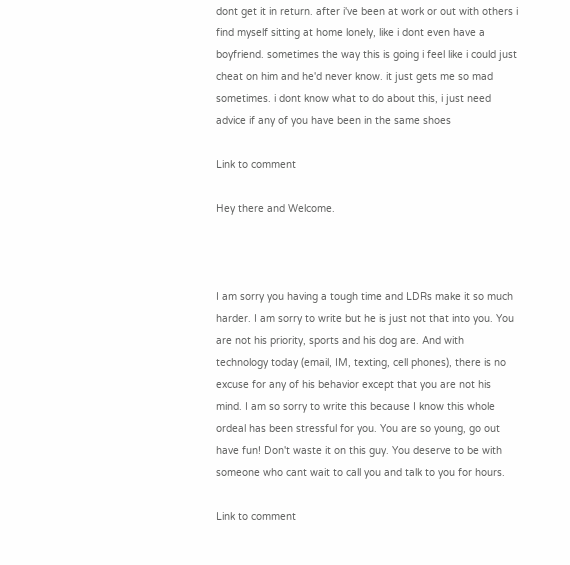dont get it in return. after i've been at work or out with others i find myself sitting at home lonely, like i dont even have a boyfriend. sometimes the way this is going i feel like i could just cheat on him and he'd never know. it just gets me so mad sometimes. i dont know what to do about this, i just need advice if any of you have been in the same shoes

Link to comment

Hey there and Welcome.



I am sorry you having a tough time and LDRs make it so much harder. I am sorry to write but he is just not that into you. You are not his priority, sports and his dog are. And with technology today (email, IM, texting, cell phones), there is no excuse for any of his behavior except that you are not his mind. I am so sorry to write this because I know this whole ordeal has been stressful for you. You are so young, go out have fun! Don't waste it on this guy. You deserve to be with someone who cant wait to call you and talk to you for hours.

Link to comment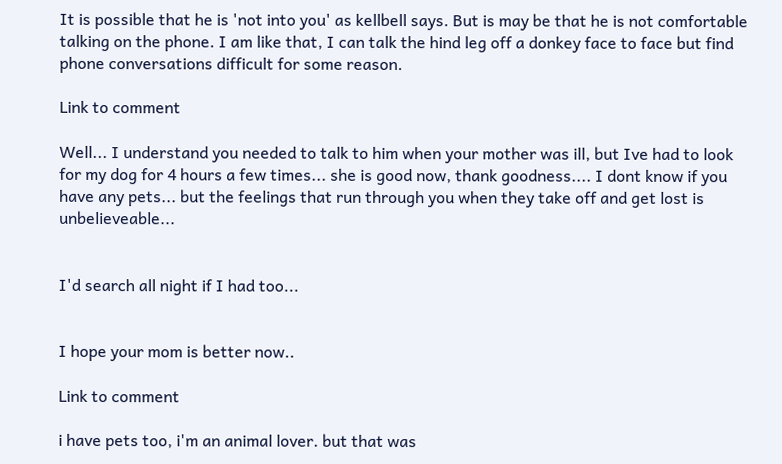It is possible that he is 'not into you' as kellbell says. But is may be that he is not comfortable talking on the phone. I am like that, I can talk the hind leg off a donkey face to face but find phone conversations difficult for some reason.

Link to comment

Well... I understand you needed to talk to him when your mother was ill, but Ive had to look for my dog for 4 hours a few times... she is good now, thank goodness.... I dont know if you have any pets... but the feelings that run through you when they take off and get lost is unbelieveable...


I'd search all night if I had too...


I hope your mom is better now..

Link to comment

i have pets too, i'm an animal lover. but that was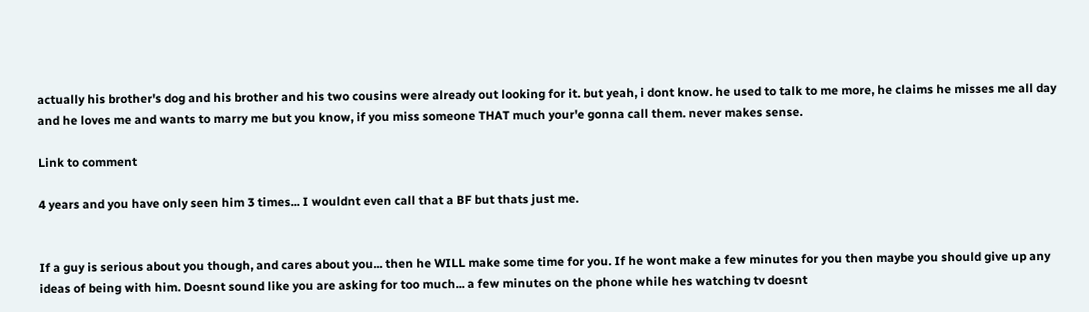actually his brother's dog and his brother and his two cousins were already out looking for it. but yeah, i dont know. he used to talk to me more, he claims he misses me all day and he loves me and wants to marry me but you know, if you miss someone THAT much your'e gonna call them. never makes sense.

Link to comment

4 years and you have only seen him 3 times... I wouldnt even call that a BF but thats just me.


If a guy is serious about you though, and cares about you... then he WILL make some time for you. If he wont make a few minutes for you then maybe you should give up any ideas of being with him. Doesnt sound like you are asking for too much... a few minutes on the phone while hes watching tv doesnt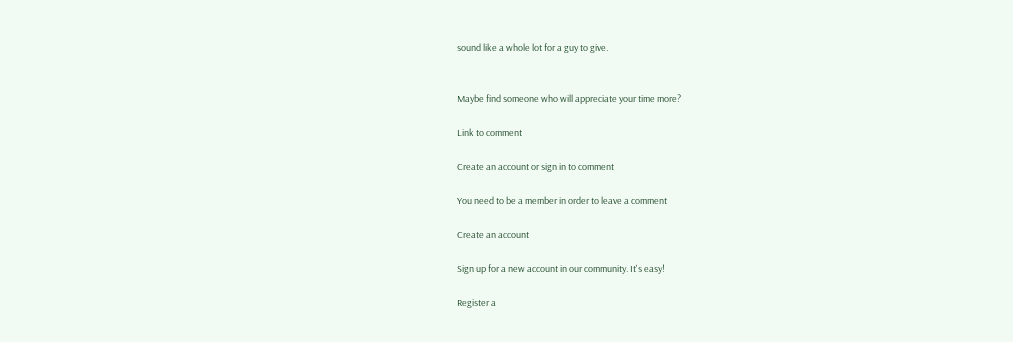sound like a whole lot for a guy to give.


Maybe find someone who will appreciate your time more?

Link to comment

Create an account or sign in to comment

You need to be a member in order to leave a comment

Create an account

Sign up for a new account in our community. It's easy!

Register a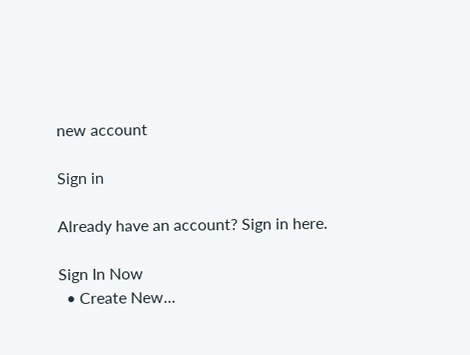new account

Sign in

Already have an account? Sign in here.

Sign In Now
  • Create New...